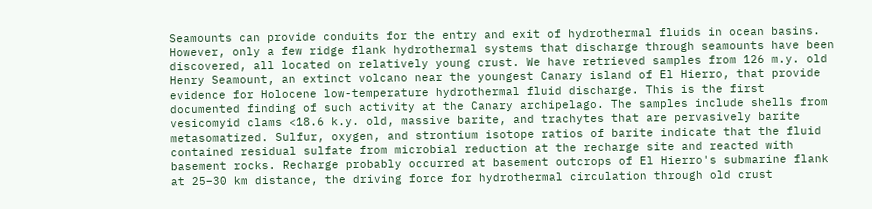Seamounts can provide conduits for the entry and exit of hydrothermal fluids in ocean basins. However, only a few ridge flank hydrothermal systems that discharge through seamounts have been discovered, all located on relatively young crust. We have retrieved samples from 126 m.y. old Henry Seamount, an extinct volcano near the youngest Canary island of El Hierro, that provide evidence for Holocene low-temperature hydrothermal fluid discharge. This is the first documented finding of such activity at the Canary archipelago. The samples include shells from vesicomyid clams <18.6 k.y. old, massive barite, and trachytes that are pervasively barite metasomatized. Sulfur, oxygen, and strontium isotope ratios of barite indicate that the fluid contained residual sulfate from microbial reduction at the recharge site and reacted with basement rocks. Recharge probably occurred at basement outcrops of El Hierro's submarine flank at 25–30 km distance, the driving force for hydrothermal circulation through old crust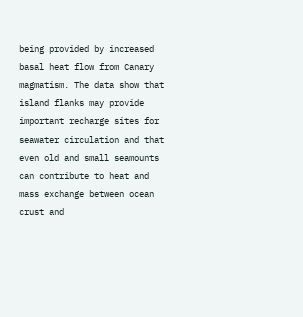being provided by increased basal heat flow from Canary magmatism. The data show that island flanks may provide important recharge sites for seawater circulation and that even old and small seamounts can contribute to heat and mass exchange between ocean crust and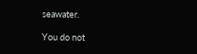seawater.

You do not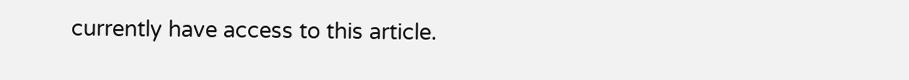currently have access to this article.